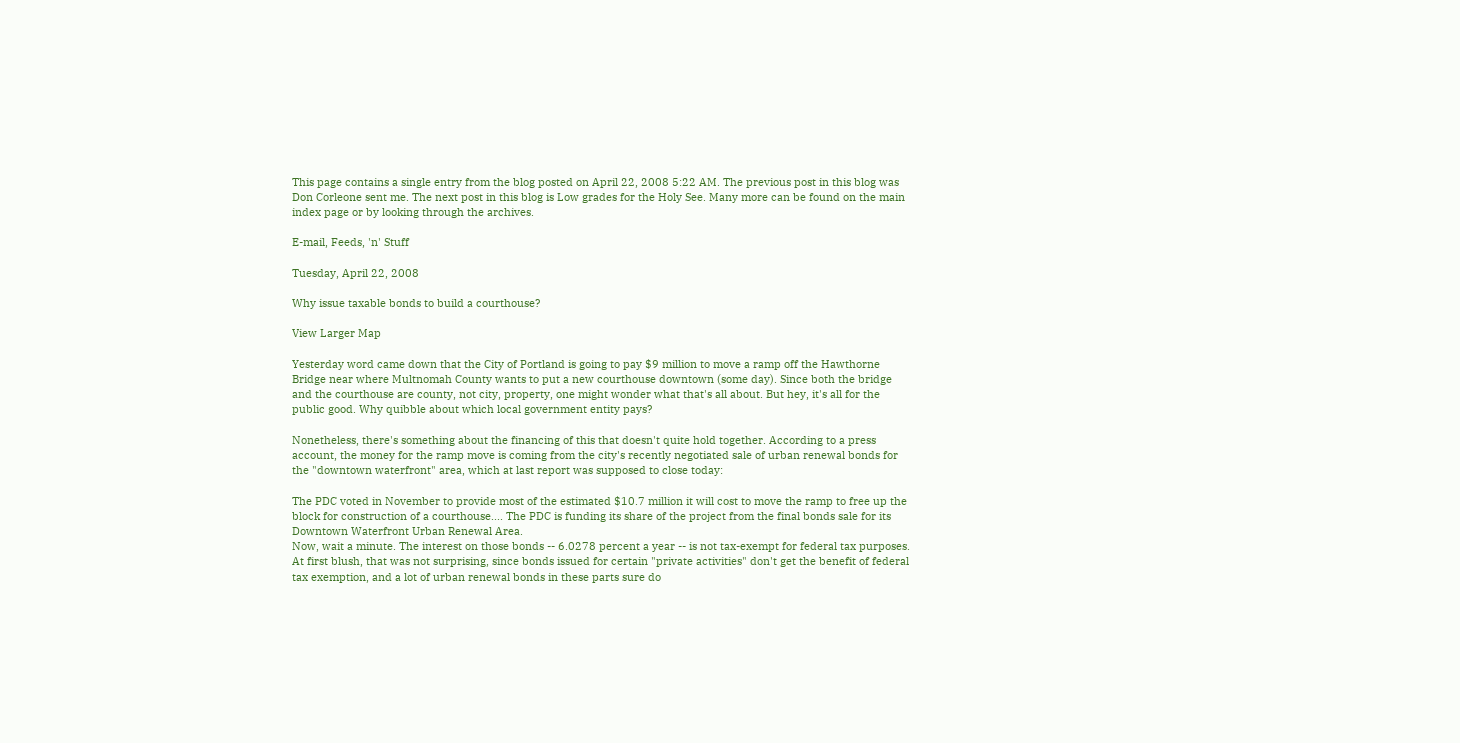This page contains a single entry from the blog posted on April 22, 2008 5:22 AM. The previous post in this blog was Don Corleone sent me. The next post in this blog is Low grades for the Holy See. Many more can be found on the main index page or by looking through the archives.

E-mail, Feeds, 'n' Stuff

Tuesday, April 22, 2008

Why issue taxable bonds to build a courthouse?

View Larger Map

Yesterday word came down that the City of Portland is going to pay $9 million to move a ramp off the Hawthorne Bridge near where Multnomah County wants to put a new courthouse downtown (some day). Since both the bridge and the courthouse are county, not city, property, one might wonder what that's all about. But hey, it's all for the public good. Why quibble about which local government entity pays?

Nonetheless, there's something about the financing of this that doesn't quite hold together. According to a press account, the money for the ramp move is coming from the city's recently negotiated sale of urban renewal bonds for the "downtown waterfront" area, which at last report was supposed to close today:

The PDC voted in November to provide most of the estimated $10.7 million it will cost to move the ramp to free up the block for construction of a courthouse.... The PDC is funding its share of the project from the final bonds sale for its Downtown Waterfront Urban Renewal Area.
Now, wait a minute. The interest on those bonds -- 6.0278 percent a year -- is not tax-exempt for federal tax purposes. At first blush, that was not surprising, since bonds issued for certain "private activities" don't get the benefit of federal tax exemption, and a lot of urban renewal bonds in these parts sure do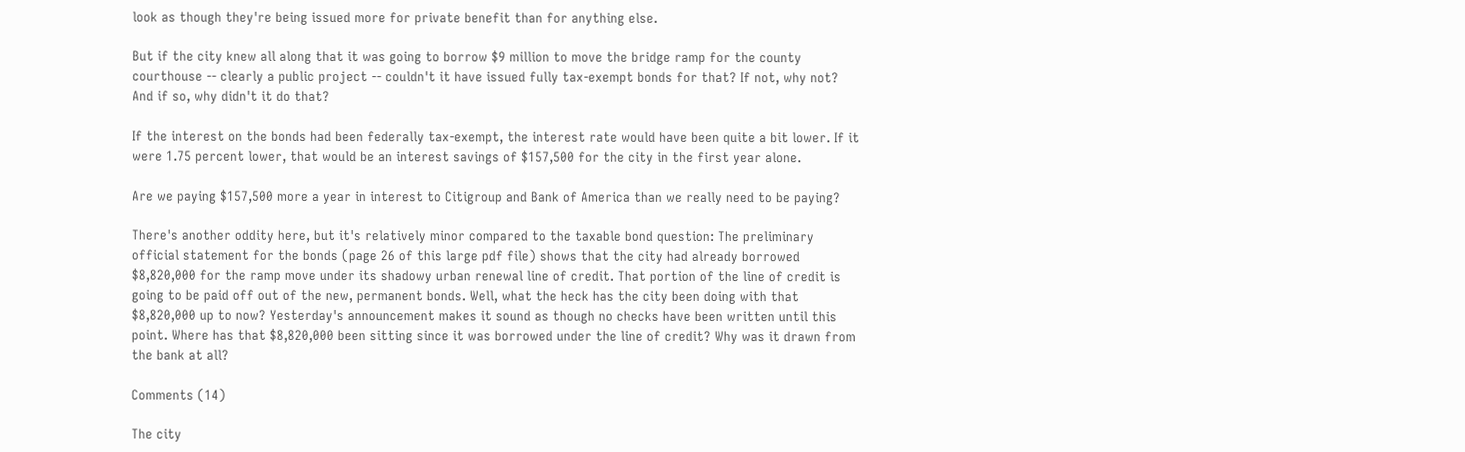look as though they're being issued more for private benefit than for anything else.

But if the city knew all along that it was going to borrow $9 million to move the bridge ramp for the county courthouse -- clearly a public project -- couldn't it have issued fully tax-exempt bonds for that? If not, why not? And if so, why didn't it do that?

If the interest on the bonds had been federally tax-exempt, the interest rate would have been quite a bit lower. If it were 1.75 percent lower, that would be an interest savings of $157,500 for the city in the first year alone.

Are we paying $157,500 more a year in interest to Citigroup and Bank of America than we really need to be paying?

There's another oddity here, but it's relatively minor compared to the taxable bond question: The preliminary official statement for the bonds (page 26 of this large pdf file) shows that the city had already borrowed $8,820,000 for the ramp move under its shadowy urban renewal line of credit. That portion of the line of credit is going to be paid off out of the new, permanent bonds. Well, what the heck has the city been doing with that $8,820,000 up to now? Yesterday's announcement makes it sound as though no checks have been written until this point. Where has that $8,820,000 been sitting since it was borrowed under the line of credit? Why was it drawn from the bank at all?

Comments (14)

The city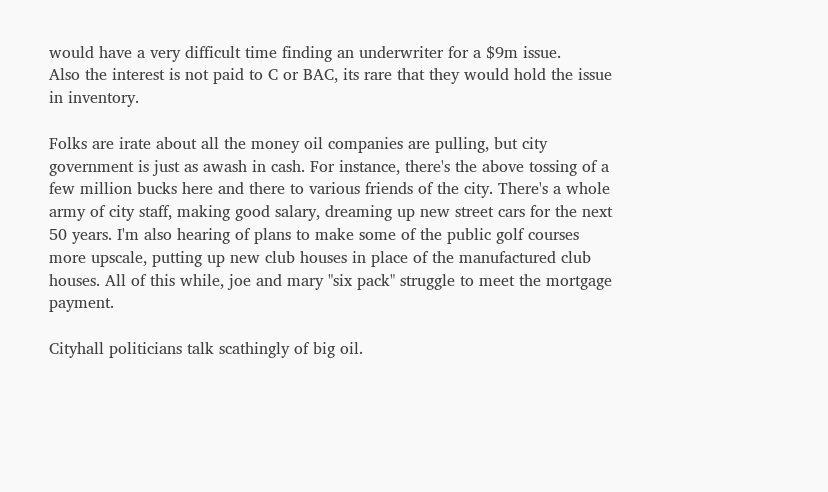would have a very difficult time finding an underwriter for a $9m issue.
Also the interest is not paid to C or BAC, its rare that they would hold the issue in inventory.

Folks are irate about all the money oil companies are pulling, but city government is just as awash in cash. For instance, there's the above tossing of a few million bucks here and there to various friends of the city. There's a whole army of city staff, making good salary, dreaming up new street cars for the next 50 years. I'm also hearing of plans to make some of the public golf courses more upscale, putting up new club houses in place of the manufactured club houses. All of this while, joe and mary "six pack" struggle to meet the mortgage payment.

Cityhall politicians talk scathingly of big oil.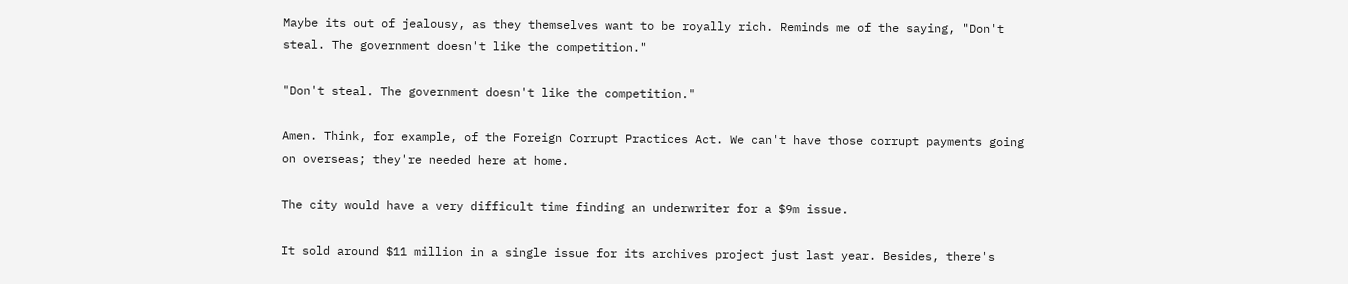Maybe its out of jealousy, as they themselves want to be royally rich. Reminds me of the saying, "Don't steal. The government doesn't like the competition."

"Don't steal. The government doesn't like the competition."

Amen. Think, for example, of the Foreign Corrupt Practices Act. We can't have those corrupt payments going on overseas; they're needed here at home.

The city would have a very difficult time finding an underwriter for a $9m issue.

It sold around $11 million in a single issue for its archives project just last year. Besides, there's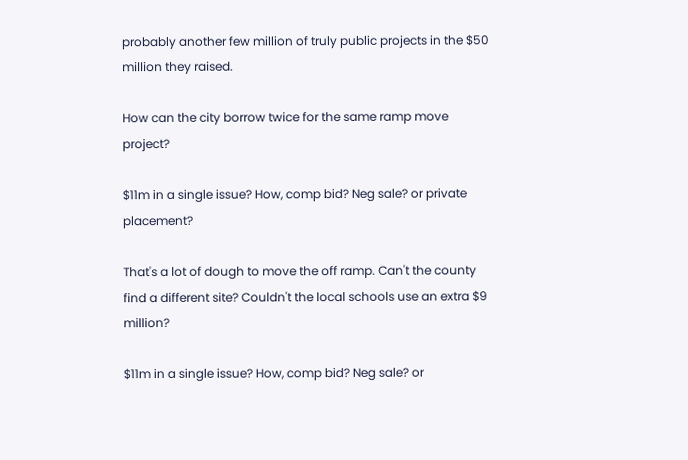probably another few million of truly public projects in the $50 million they raised.

How can the city borrow twice for the same ramp move project?

$11m in a single issue? How, comp bid? Neg sale? or private placement?

That's a lot of dough to move the off ramp. Can't the county find a different site? Couldn't the local schools use an extra $9 million?

$11m in a single issue? How, comp bid? Neg sale? or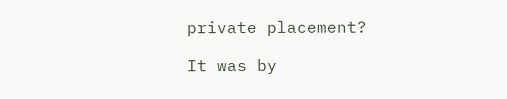private placement?

It was by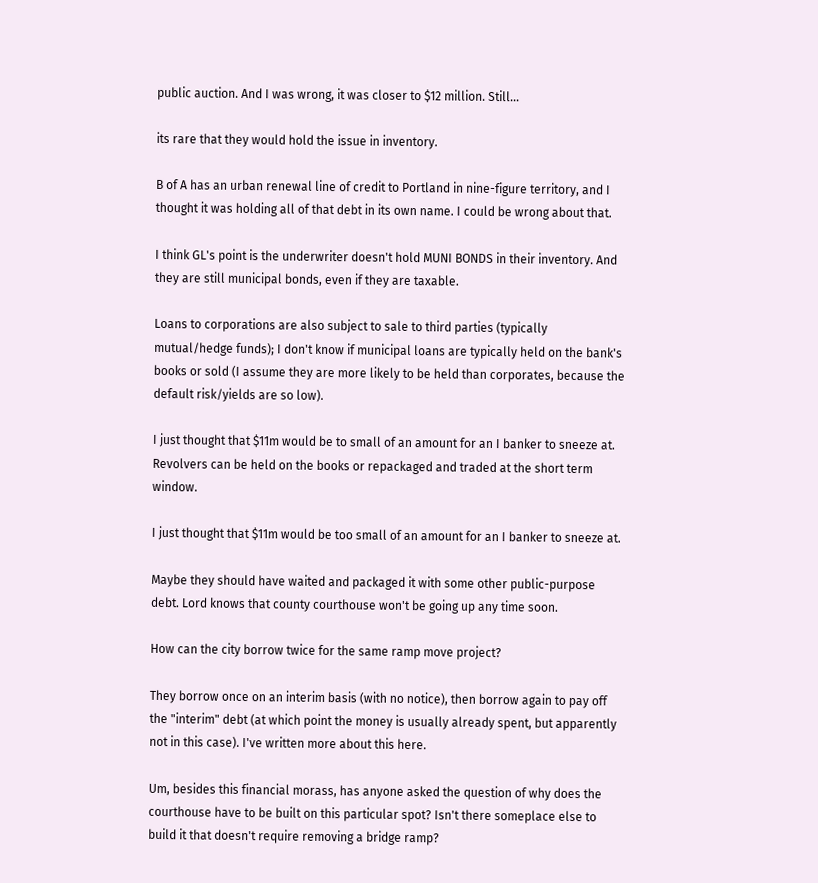public auction. And I was wrong, it was closer to $12 million. Still...

its rare that they would hold the issue in inventory.

B of A has an urban renewal line of credit to Portland in nine-figure territory, and I thought it was holding all of that debt in its own name. I could be wrong about that.

I think GL's point is the underwriter doesn't hold MUNI BONDS in their inventory. And they are still municipal bonds, even if they are taxable.

Loans to corporations are also subject to sale to third parties (typically mutual/hedge funds); I don't know if municipal loans are typically held on the bank's books or sold (I assume they are more likely to be held than corporates, because the default risk/yields are so low).

I just thought that $11m would be to small of an amount for an I banker to sneeze at. Revolvers can be held on the books or repackaged and traded at the short term window.

I just thought that $11m would be too small of an amount for an I banker to sneeze at.

Maybe they should have waited and packaged it with some other public-purpose debt. Lord knows that county courthouse won't be going up any time soon.

How can the city borrow twice for the same ramp move project?

They borrow once on an interim basis (with no notice), then borrow again to pay off the "interim" debt (at which point the money is usually already spent, but apparently not in this case). I've written more about this here.

Um, besides this financial morass, has anyone asked the question of why does the courthouse have to be built on this particular spot? Isn't there someplace else to build it that doesn't require removing a bridge ramp?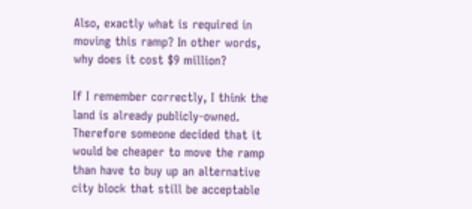Also, exactly what is required in moving this ramp? In other words, why does it cost $9 million?

If I remember correctly, I think the land is already publicly-owned. Therefore someone decided that it would be cheaper to move the ramp than have to buy up an alternative city block that still be acceptable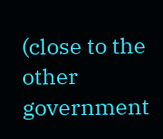(close to the other government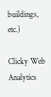buildings, etc.)

Clicky Web Analytics